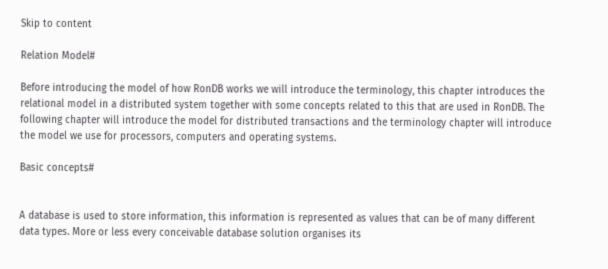Skip to content

Relation Model#

Before introducing the model of how RonDB works we will introduce the terminology, this chapter introduces the relational model in a distributed system together with some concepts related to this that are used in RonDB. The following chapter will introduce the model for distributed transactions and the terminology chapter will introduce the model we use for processors, computers and operating systems.

Basic concepts#


A database is used to store information, this information is represented as values that can be of many different data types. More or less every conceivable database solution organises its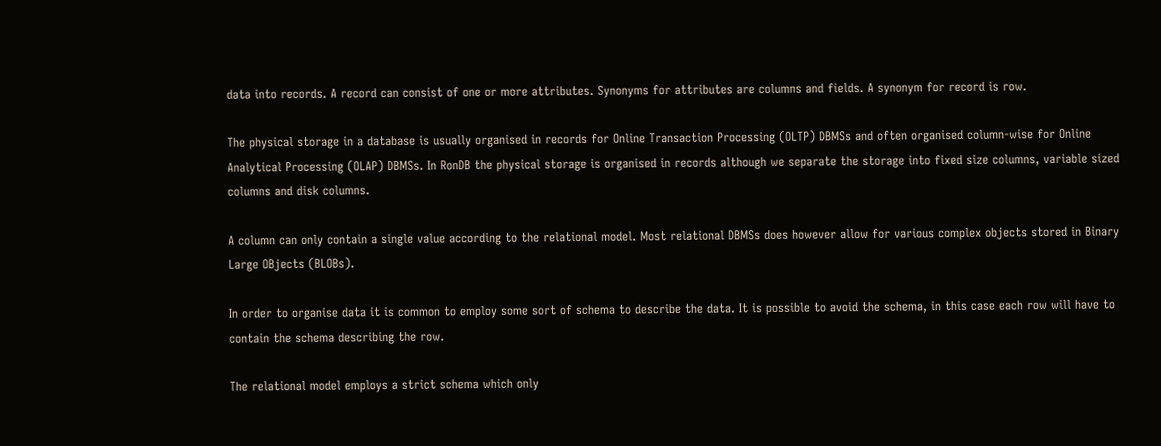data into records. A record can consist of one or more attributes. Synonyms for attributes are columns and fields. A synonym for record is row.

The physical storage in a database is usually organised in records for Online Transaction Processing (OLTP) DBMSs and often organised column-wise for Online Analytical Processing (OLAP) DBMSs. In RonDB the physical storage is organised in records although we separate the storage into fixed size columns, variable sized columns and disk columns.

A column can only contain a single value according to the relational model. Most relational DBMSs does however allow for various complex objects stored in Binary Large OBjects (BLOBs).

In order to organise data it is common to employ some sort of schema to describe the data. It is possible to avoid the schema, in this case each row will have to contain the schema describing the row.

The relational model employs a strict schema which only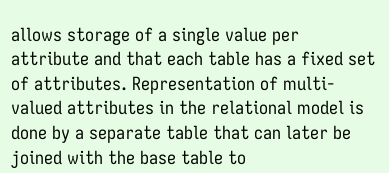allows storage of a single value per attribute and that each table has a fixed set of attributes. Representation of multi-valued attributes in the relational model is done by a separate table that can later be joined with the base table to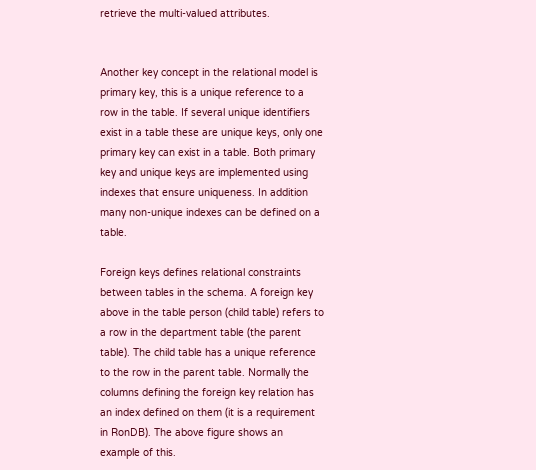retrieve the multi-valued attributes.


Another key concept in the relational model is primary key, this is a unique reference to a row in the table. If several unique identifiers exist in a table these are unique keys, only one primary key can exist in a table. Both primary key and unique keys are implemented using indexes that ensure uniqueness. In addition many non-unique indexes can be defined on a table.

Foreign keys defines relational constraints between tables in the schema. A foreign key above in the table person (child table) refers to a row in the department table (the parent table). The child table has a unique reference to the row in the parent table. Normally the columns defining the foreign key relation has an index defined on them (it is a requirement in RonDB). The above figure shows an example of this.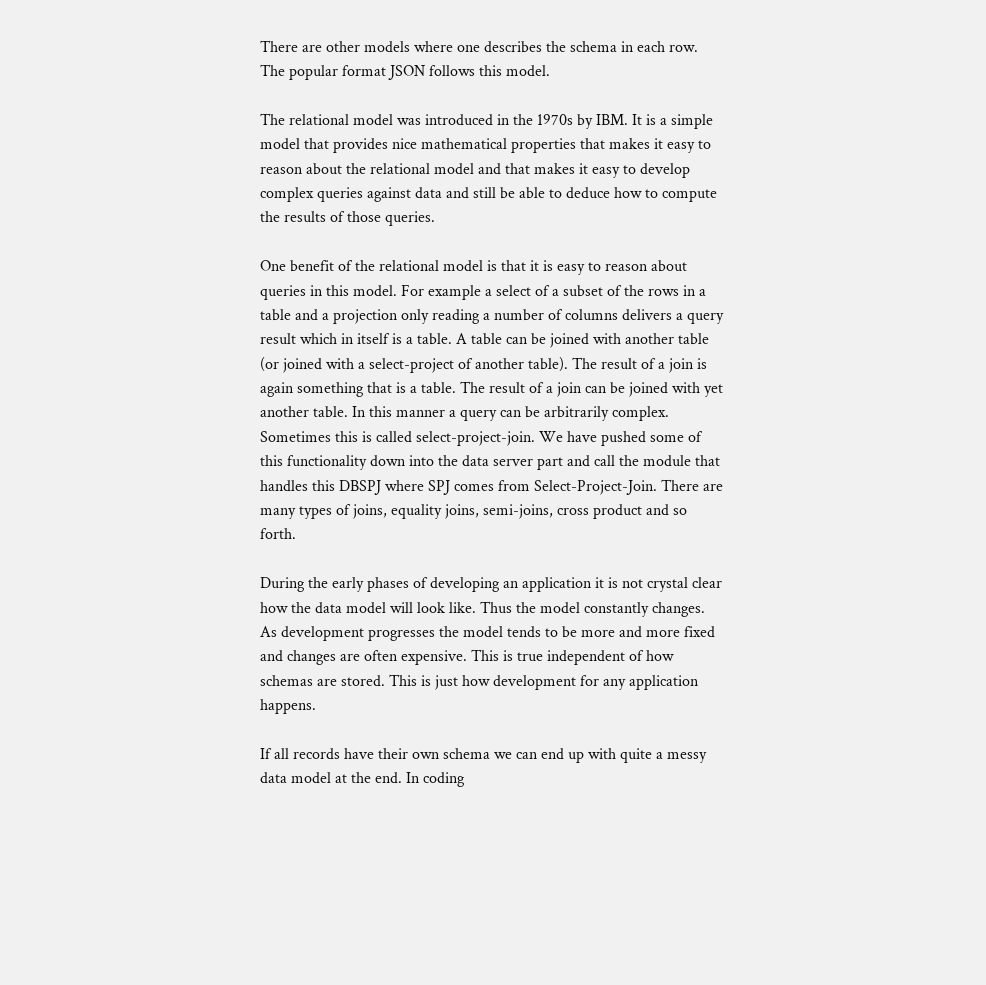There are other models where one describes the schema in each row. The popular format JSON follows this model.

The relational model was introduced in the 1970s by IBM. It is a simple model that provides nice mathematical properties that makes it easy to reason about the relational model and that makes it easy to develop complex queries against data and still be able to deduce how to compute the results of those queries.

One benefit of the relational model is that it is easy to reason about queries in this model. For example a select of a subset of the rows in a table and a projection only reading a number of columns delivers a query result which in itself is a table. A table can be joined with another table (or joined with a select-project of another table). The result of a join is again something that is a table. The result of a join can be joined with yet another table. In this manner a query can be arbitrarily complex. Sometimes this is called select-project-join. We have pushed some of this functionality down into the data server part and call the module that handles this DBSPJ where SPJ comes from Select-Project-Join. There are many types of joins, equality joins, semi-joins, cross product and so forth.

During the early phases of developing an application it is not crystal clear how the data model will look like. Thus the model constantly changes. As development progresses the model tends to be more and more fixed and changes are often expensive. This is true independent of how schemas are stored. This is just how development for any application happens.

If all records have their own schema we can end up with quite a messy data model at the end. In coding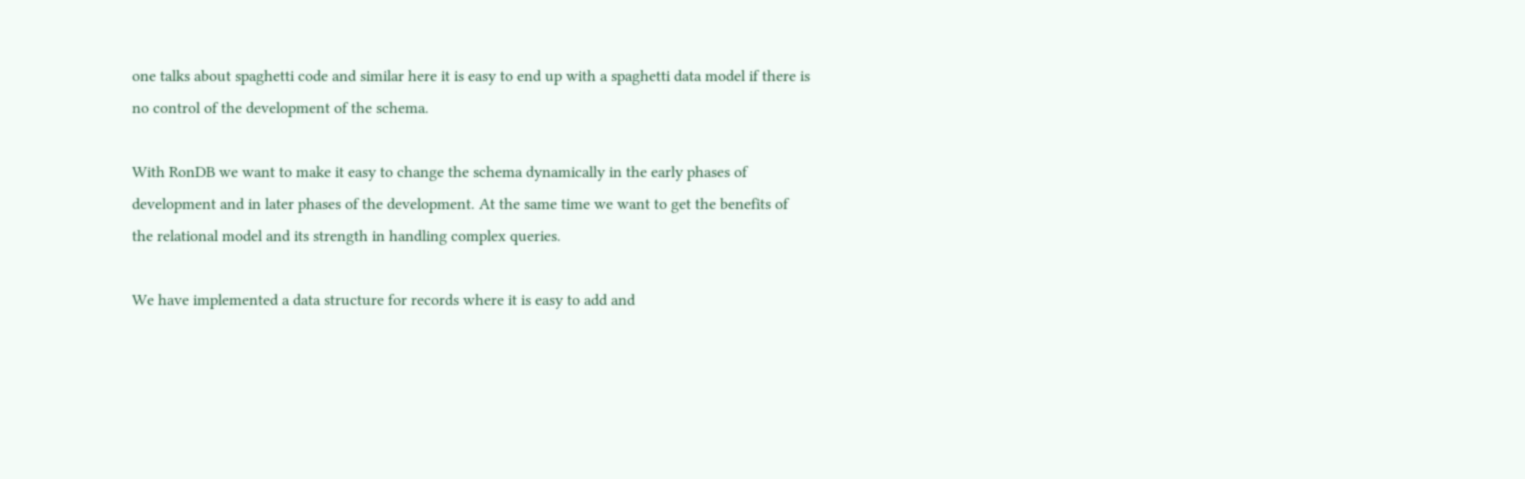one talks about spaghetti code and similar here it is easy to end up with a spaghetti data model if there is no control of the development of the schema.

With RonDB we want to make it easy to change the schema dynamically in the early phases of development and in later phases of the development. At the same time we want to get the benefits of the relational model and its strength in handling complex queries.

We have implemented a data structure for records where it is easy to add and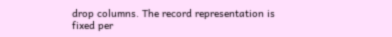drop columns. The record representation is fixed per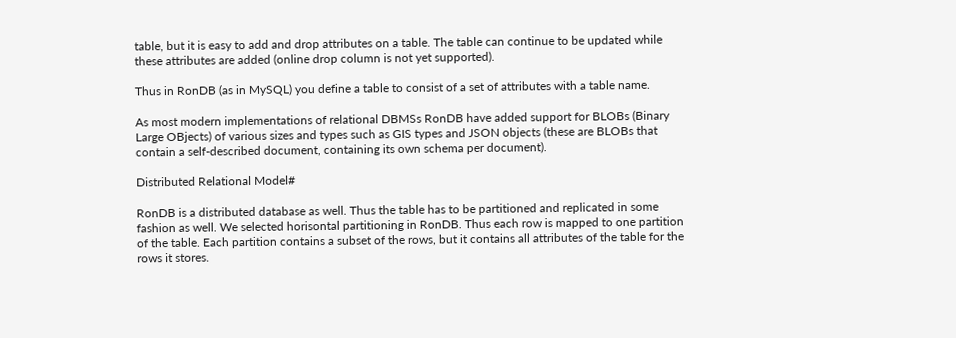table, but it is easy to add and drop attributes on a table. The table can continue to be updated while these attributes are added (online drop column is not yet supported).

Thus in RonDB (as in MySQL) you define a table to consist of a set of attributes with a table name.

As most modern implementations of relational DBMSs RonDB have added support for BLOBs (Binary Large OBjects) of various sizes and types such as GIS types and JSON objects (these are BLOBs that contain a self-described document, containing its own schema per document).

Distributed Relational Model#

RonDB is a distributed database as well. Thus the table has to be partitioned and replicated in some fashion as well. We selected horisontal partitioning in RonDB. Thus each row is mapped to one partition of the table. Each partition contains a subset of the rows, but it contains all attributes of the table for the rows it stores.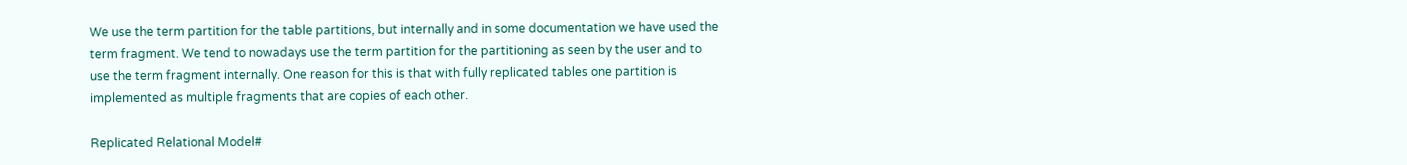We use the term partition for the table partitions, but internally and in some documentation we have used the term fragment. We tend to nowadays use the term partition for the partitioning as seen by the user and to use the term fragment internally. One reason for this is that with fully replicated tables one partition is implemented as multiple fragments that are copies of each other.

Replicated Relational Model#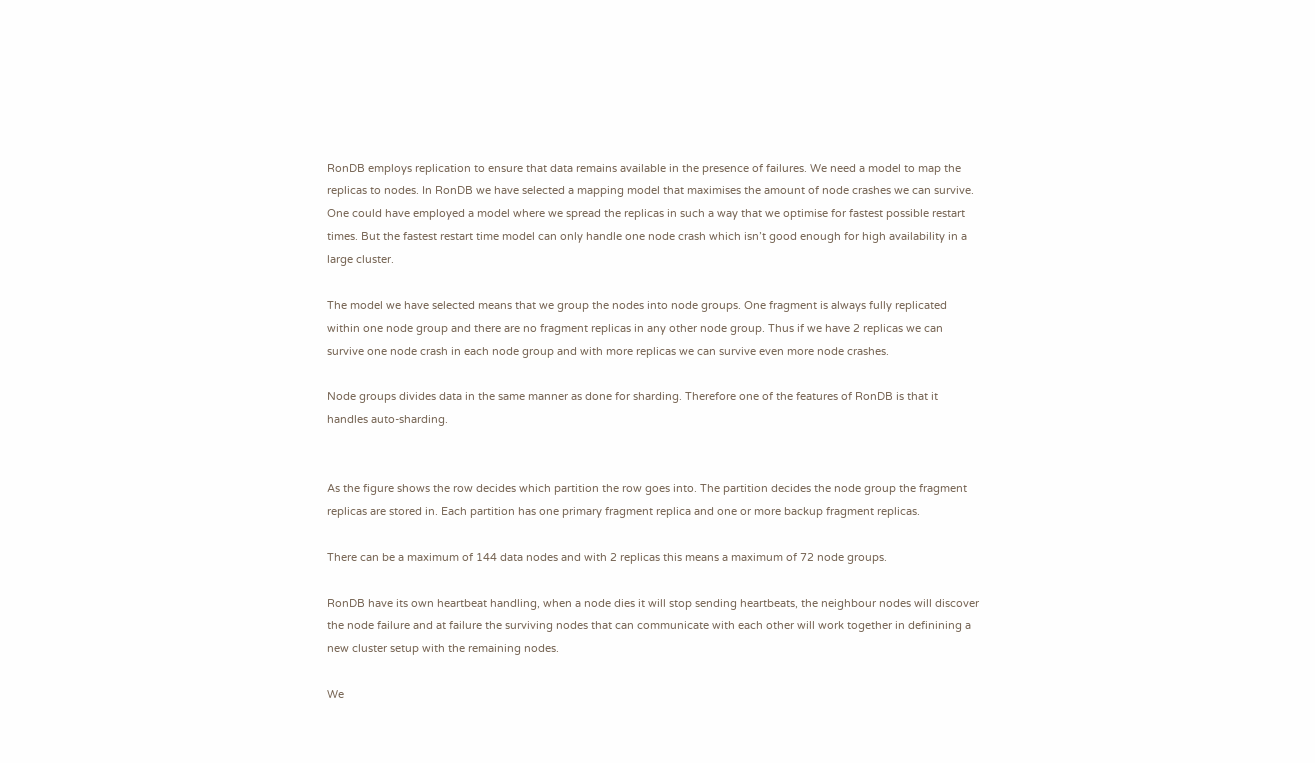RonDB employs replication to ensure that data remains available in the presence of failures. We need a model to map the replicas to nodes. In RonDB we have selected a mapping model that maximises the amount of node crashes we can survive. One could have employed a model where we spread the replicas in such a way that we optimise for fastest possible restart times. But the fastest restart time model can only handle one node crash which isn’t good enough for high availability in a large cluster.

The model we have selected means that we group the nodes into node groups. One fragment is always fully replicated within one node group and there are no fragment replicas in any other node group. Thus if we have 2 replicas we can survive one node crash in each node group and with more replicas we can survive even more node crashes.

Node groups divides data in the same manner as done for sharding. Therefore one of the features of RonDB is that it handles auto-sharding.


As the figure shows the row decides which partition the row goes into. The partition decides the node group the fragment replicas are stored in. Each partition has one primary fragment replica and one or more backup fragment replicas.

There can be a maximum of 144 data nodes and with 2 replicas this means a maximum of 72 node groups.

RonDB have its own heartbeat handling, when a node dies it will stop sending heartbeats, the neighbour nodes will discover the node failure and at failure the surviving nodes that can communicate with each other will work together in definining a new cluster setup with the remaining nodes.

We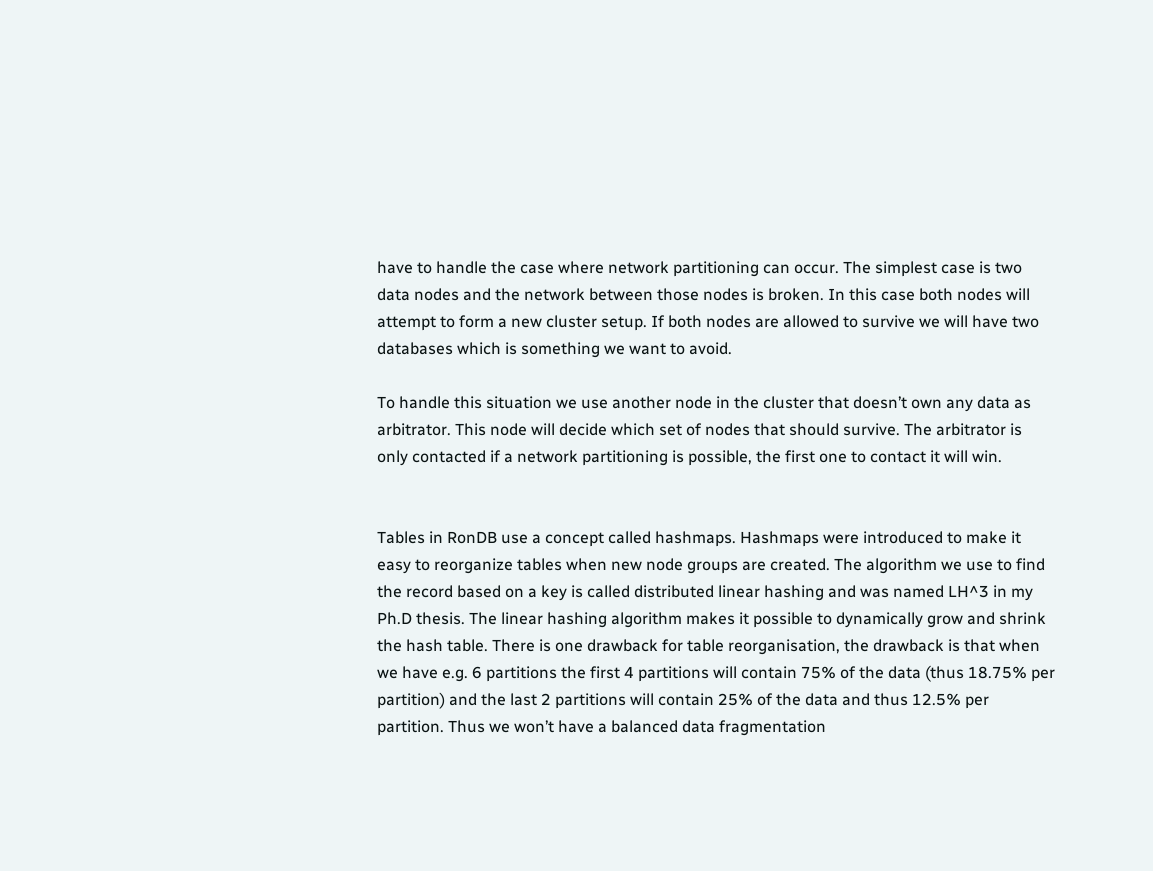have to handle the case where network partitioning can occur. The simplest case is two data nodes and the network between those nodes is broken. In this case both nodes will attempt to form a new cluster setup. If both nodes are allowed to survive we will have two databases which is something we want to avoid.

To handle this situation we use another node in the cluster that doesn’t own any data as arbitrator. This node will decide which set of nodes that should survive. The arbitrator is only contacted if a network partitioning is possible, the first one to contact it will win.


Tables in RonDB use a concept called hashmaps. Hashmaps were introduced to make it easy to reorganize tables when new node groups are created. The algorithm we use to find the record based on a key is called distributed linear hashing and was named LH^3 in my Ph.D thesis. The linear hashing algorithm makes it possible to dynamically grow and shrink the hash table. There is one drawback for table reorganisation, the drawback is that when we have e.g. 6 partitions the first 4 partitions will contain 75% of the data (thus 18.75% per partition) and the last 2 partitions will contain 25% of the data and thus 12.5% per partition. Thus we won’t have a balanced data fragmentation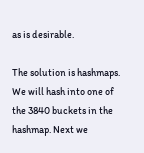as is desirable.

The solution is hashmaps. We will hash into one of the 3840 buckets in the hashmap. Next we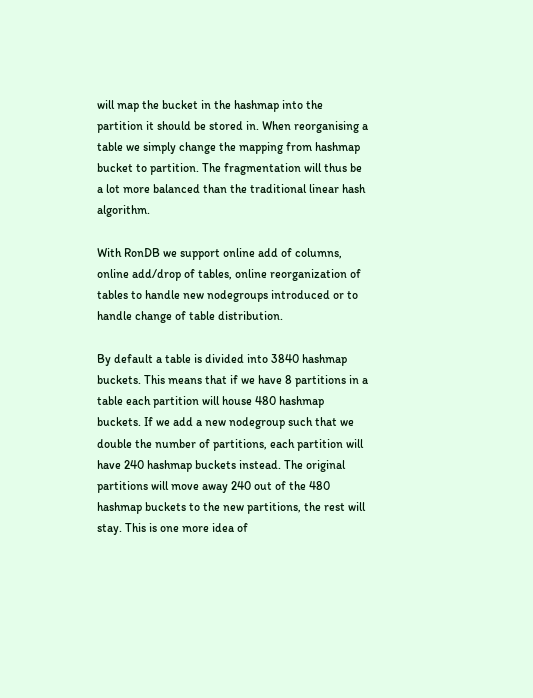will map the bucket in the hashmap into the partition it should be stored in. When reorganising a table we simply change the mapping from hashmap bucket to partition. The fragmentation will thus be a lot more balanced than the traditional linear hash algorithm.

With RonDB we support online add of columns, online add/drop of tables, online reorganization of tables to handle new nodegroups introduced or to handle change of table distribution.

By default a table is divided into 3840 hashmap buckets. This means that if we have 8 partitions in a table each partition will house 480 hashmap buckets. If we add a new nodegroup such that we double the number of partitions, each partition will have 240 hashmap buckets instead. The original partitions will move away 240 out of the 480 hashmap buckets to the new partitions, the rest will stay. This is one more idea of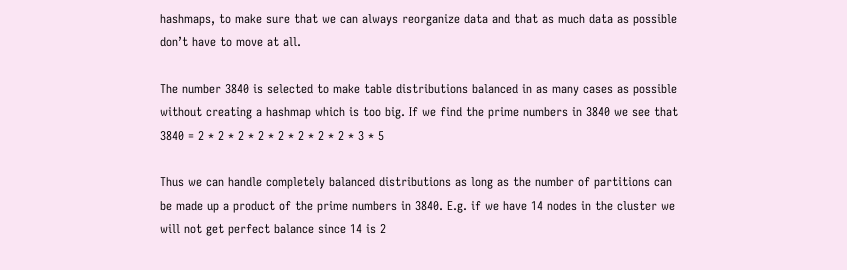hashmaps, to make sure that we can always reorganize data and that as much data as possible don’t have to move at all.

The number 3840 is selected to make table distributions balanced in as many cases as possible without creating a hashmap which is too big. If we find the prime numbers in 3840 we see that 3840 = 2 * 2 * 2 * 2 * 2 * 2 * 2 * 2 * 3 * 5

Thus we can handle completely balanced distributions as long as the number of partitions can be made up a product of the prime numbers in 3840. E.g. if we have 14 nodes in the cluster we will not get perfect balance since 14 is 2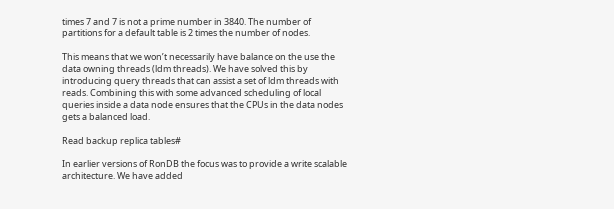times 7 and 7 is not a prime number in 3840. The number of partitions for a default table is 2 times the number of nodes.

This means that we won’t necessarily have balance on the use the data owning threads (ldm threads). We have solved this by introducing query threads that can assist a set of ldm threads with reads. Combining this with some advanced scheduling of local queries inside a data node ensures that the CPUs in the data nodes gets a balanced load.

Read backup replica tables#

In earlier versions of RonDB the focus was to provide a write scalable architecture. We have added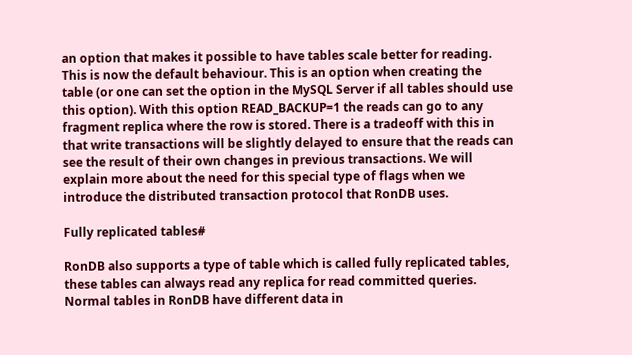an option that makes it possible to have tables scale better for reading. This is now the default behaviour. This is an option when creating the table (or one can set the option in the MySQL Server if all tables should use this option). With this option READ_BACKUP=1 the reads can go to any fragment replica where the row is stored. There is a tradeoff with this in that write transactions will be slightly delayed to ensure that the reads can see the result of their own changes in previous transactions. We will explain more about the need for this special type of flags when we introduce the distributed transaction protocol that RonDB uses.

Fully replicated tables#

RonDB also supports a type of table which is called fully replicated tables, these tables can always read any replica for read committed queries. Normal tables in RonDB have different data in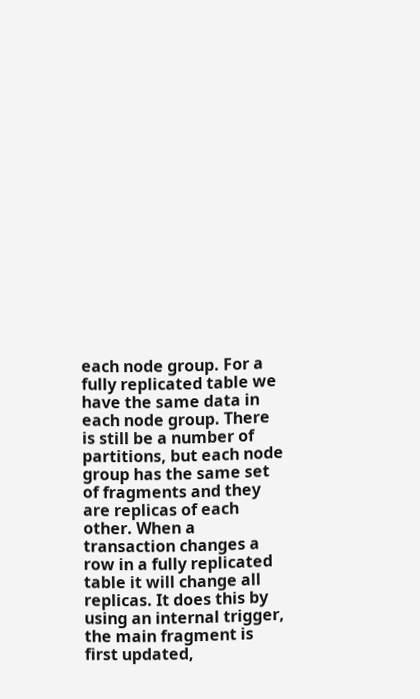each node group. For a fully replicated table we have the same data in each node group. There is still be a number of partitions, but each node group has the same set of fragments and they are replicas of each other. When a transaction changes a row in a fully replicated table it will change all replicas. It does this by using an internal trigger, the main fragment is first updated,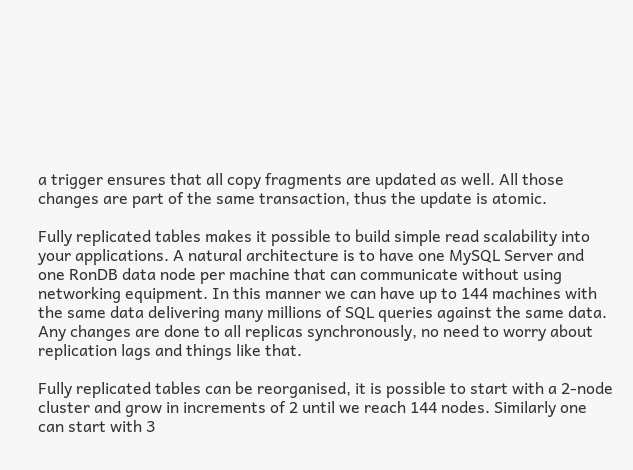a trigger ensures that all copy fragments are updated as well. All those changes are part of the same transaction, thus the update is atomic.

Fully replicated tables makes it possible to build simple read scalability into your applications. A natural architecture is to have one MySQL Server and one RonDB data node per machine that can communicate without using networking equipment. In this manner we can have up to 144 machines with the same data delivering many millions of SQL queries against the same data. Any changes are done to all replicas synchronously, no need to worry about replication lags and things like that.

Fully replicated tables can be reorganised, it is possible to start with a 2-node cluster and grow in increments of 2 until we reach 144 nodes. Similarly one can start with 3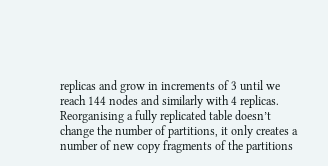replicas and grow in increments of 3 until we reach 144 nodes and similarly with 4 replicas. Reorganising a fully replicated table doesn’t change the number of partitions, it only creates a number of new copy fragments of the partitions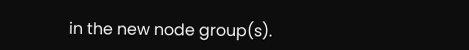in the new node group(s).